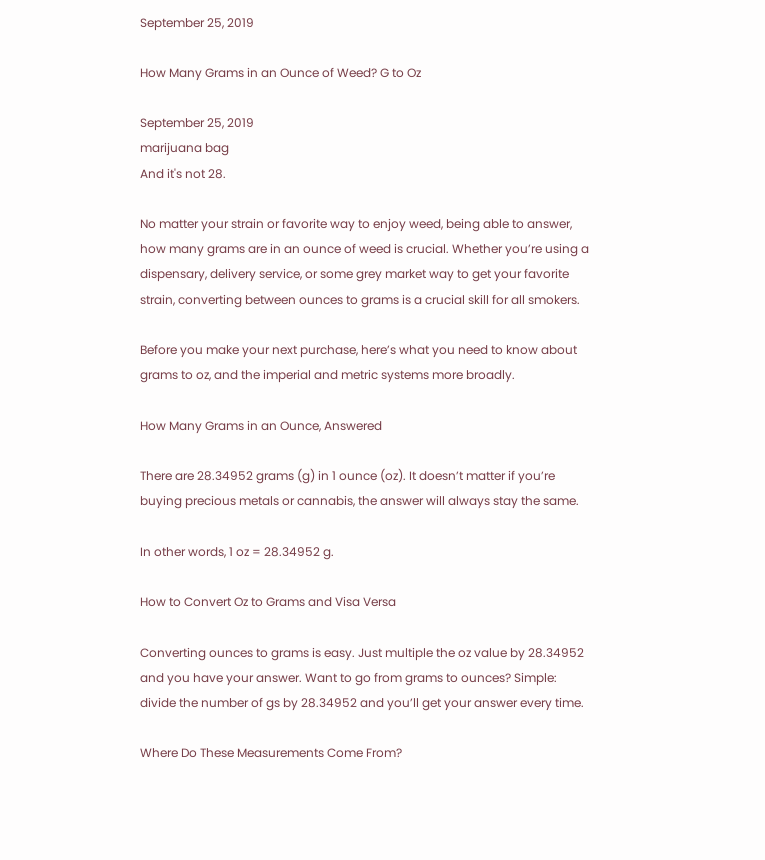September 25, 2019

How Many Grams in an Ounce of Weed? G to Oz

September 25, 2019
marijuana bag
And it's not 28.

No matter your strain or favorite way to enjoy weed, being able to answer, how many grams are in an ounce of weed is crucial. Whether you’re using a dispensary, delivery service, or some grey market way to get your favorite strain, converting between ounces to grams is a crucial skill for all smokers.

Before you make your next purchase, here’s what you need to know about grams to oz, and the imperial and metric systems more broadly.

How Many Grams in an Ounce, Answered

There are 28.34952 grams (g) in 1 ounce (oz). It doesn’t matter if you’re buying precious metals or cannabis, the answer will always stay the same.

In other words, 1 oz = 28.34952 g.

How to Convert Oz to Grams and Visa Versa

Converting ounces to grams is easy. Just multiple the oz value by 28.34952 and you have your answer. Want to go from grams to ounces? Simple: divide the number of gs by 28.34952 and you’ll get your answer every time.

Where Do These Measurements Come From?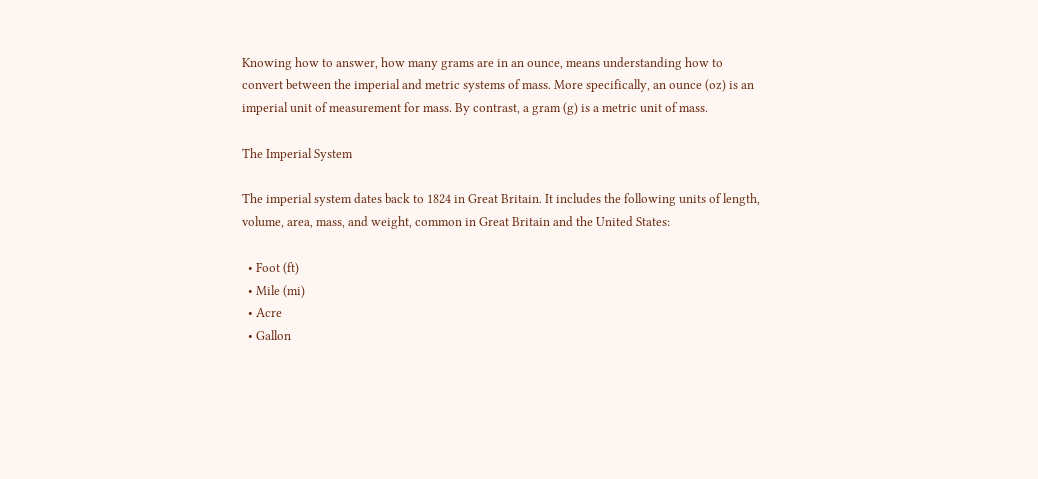Knowing how to answer, how many grams are in an ounce, means understanding how to convert between the imperial and metric systems of mass. More specifically, an ounce (oz) is an imperial unit of measurement for mass. By contrast, a gram (g) is a metric unit of mass.

The Imperial System

The imperial system dates back to 1824 in Great Britain. It includes the following units of length, volume, area, mass, and weight, common in Great Britain and the United States:

  • Foot (ft)
  • Mile (mi)
  • Acre
  • Gallon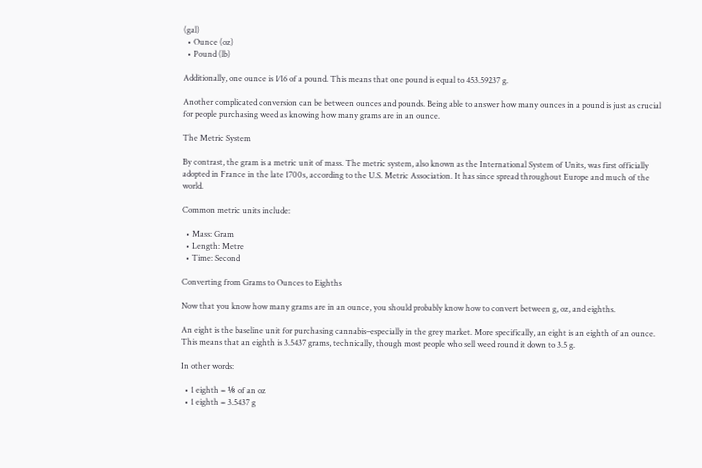(gal)
  • Ounce (oz)
  • Pound (lb)

Additionally, one ounce is 1⁄16 of a pound. This means that one pound is equal to 453.59237 g.

Another complicated conversion can be between ounces and pounds. Being able to answer how many ounces in a pound is just as crucial for people purchasing weed as knowing how many grams are in an ounce.

The Metric System

By contrast, the gram is a metric unit of mass. The metric system, also known as the International System of Units, was first officially adopted in France in the late 1700s, according to the U.S. Metric Association. It has since spread throughout Europe and much of the world.

Common metric units include:

  • Mass: Gram
  • Length: Metre
  • Time: Second

Converting from Grams to Ounces to Eighths

Now that you know how many grams are in an ounce, you should probably know how to convert between g, oz, and eighths.

An eight is the baseline unit for purchasing cannabis–especially in the grey market. More specifically, an eight is an eighth of an ounce. This means that an eighth is 3.5437 grams, technically, though most people who sell weed round it down to 3.5 g.

In other words:

  • 1 eighth = ⅛ of an oz
  • 1 eighth = 3.5437 g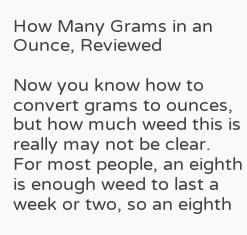How Many Grams in an Ounce, Reviewed

Now you know how to convert grams to ounces, but how much weed this is really may not be clear. For most people, an eighth is enough weed to last a week or two, so an eighth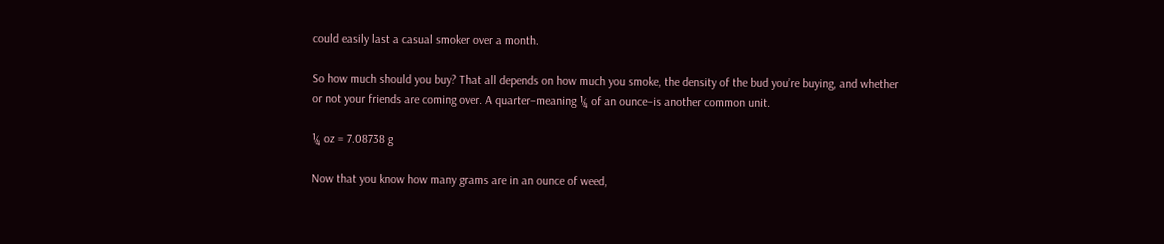could easily last a casual smoker over a month.

So how much should you buy? That all depends on how much you smoke, the density of the bud you’re buying, and whether or not your friends are coming over. A quarter–meaning ¼ of an ounce–is another common unit.

¼ oz = 7.08738 g

Now that you know how many grams are in an ounce of weed,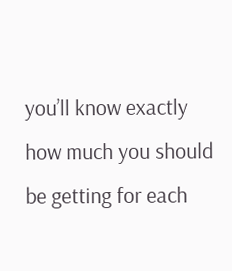you’ll know exactly how much you should be getting for each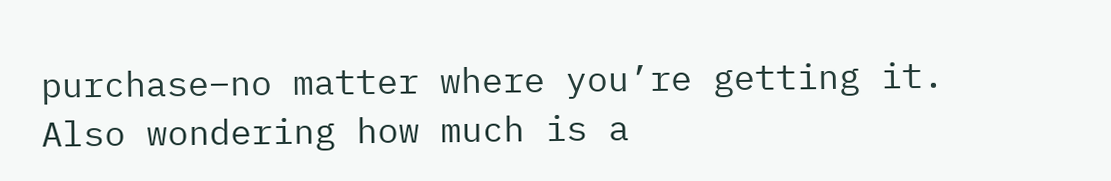purchase–no matter where you’re getting it. Also wondering how much is a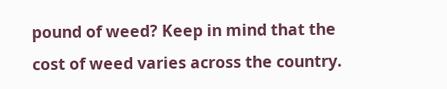pound of weed? Keep in mind that the cost of weed varies across the country.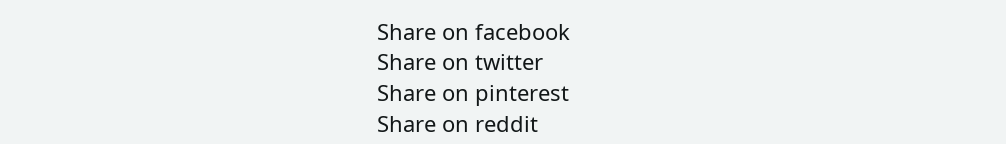Share on facebook
Share on twitter
Share on pinterest
Share on reddit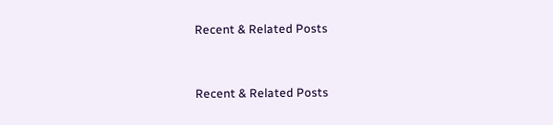Recent & Related Posts


Recent & Related Posts